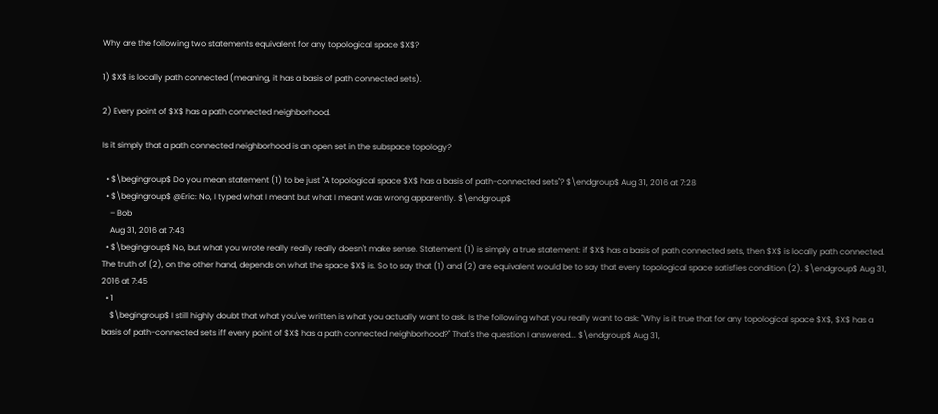Why are the following two statements equivalent for any topological space $X$?

1) $X$ is locally path connected (meaning, it has a basis of path connected sets).

2) Every point of $X$ has a path connected neighborhood.

Is it simply that a path connected neighborhood is an open set in the subspace topology?

  • $\begingroup$ Do you mean statement (1) to be just "A topological space $X$ has a basis of path-connected sets"? $\endgroup$ Aug 31, 2016 at 7:28
  • $\begingroup$ @Eric: No, I typed what I meant but what I meant was wrong apparently. $\endgroup$
    – Bob
    Aug 31, 2016 at 7:43
  • $\begingroup$ No, but what you wrote really really really doesn't make sense. Statement (1) is simply a true statement: if $X$ has a basis of path connected sets, then $X$ is locally path connected. The truth of (2), on the other hand, depends on what the space $X$ is. So to say that (1) and (2) are equivalent would be to say that every topological space satisfies condition (2). $\endgroup$ Aug 31, 2016 at 7:45
  • 1
    $\begingroup$ I still highly doubt that what you've written is what you actually want to ask. Is the following what you really want to ask: "Why is it true that for any topological space $X$, $X$ has a basis of path-connected sets iff every point of $X$ has a path connected neighborhood?" That's the question I answered... $\endgroup$ Aug 31,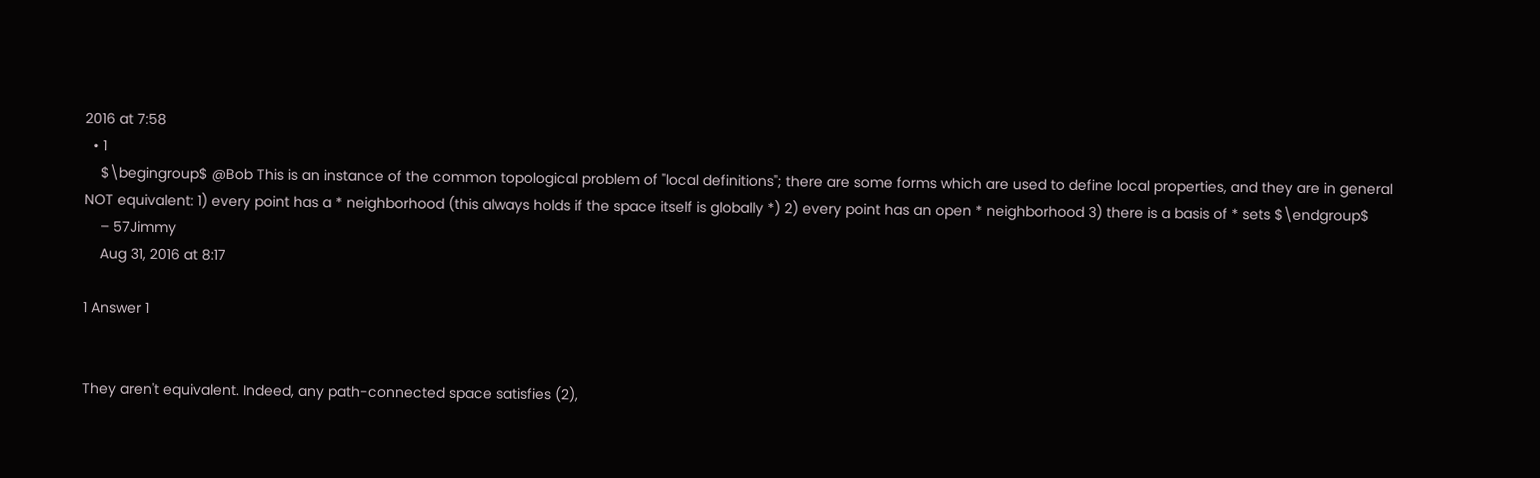2016 at 7:58
  • 1
    $\begingroup$ @Bob This is an instance of the common topological problem of "local definitions"; there are some forms which are used to define local properties, and they are in general NOT equivalent: 1) every point has a * neighborhood (this always holds if the space itself is globally *) 2) every point has an open * neighborhood 3) there is a basis of * sets $\endgroup$
    – 57Jimmy
    Aug 31, 2016 at 8:17

1 Answer 1


They aren't equivalent. Indeed, any path-connected space satisfies (2),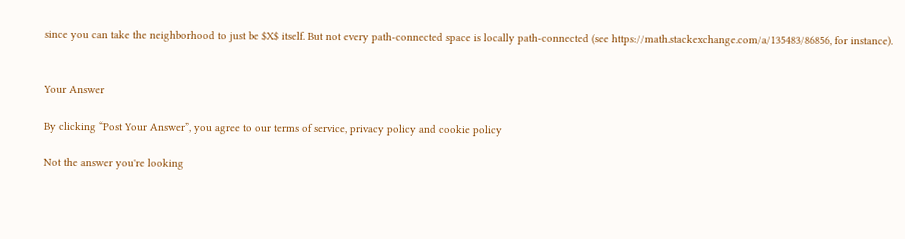since you can take the neighborhood to just be $X$ itself. But not every path-connected space is locally path-connected (see https://math.stackexchange.com/a/135483/86856, for instance).


Your Answer

By clicking “Post Your Answer”, you agree to our terms of service, privacy policy and cookie policy

Not the answer you're looking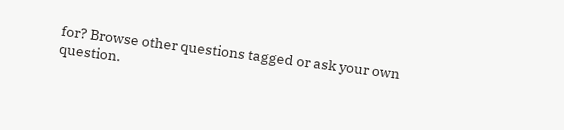for? Browse other questions tagged or ask your own question.